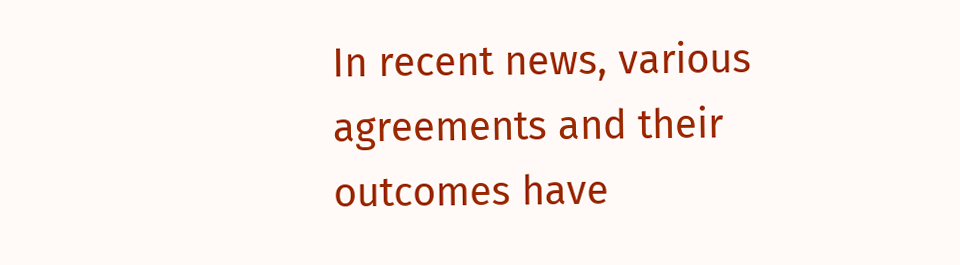In recent news, various agreements and their outcomes have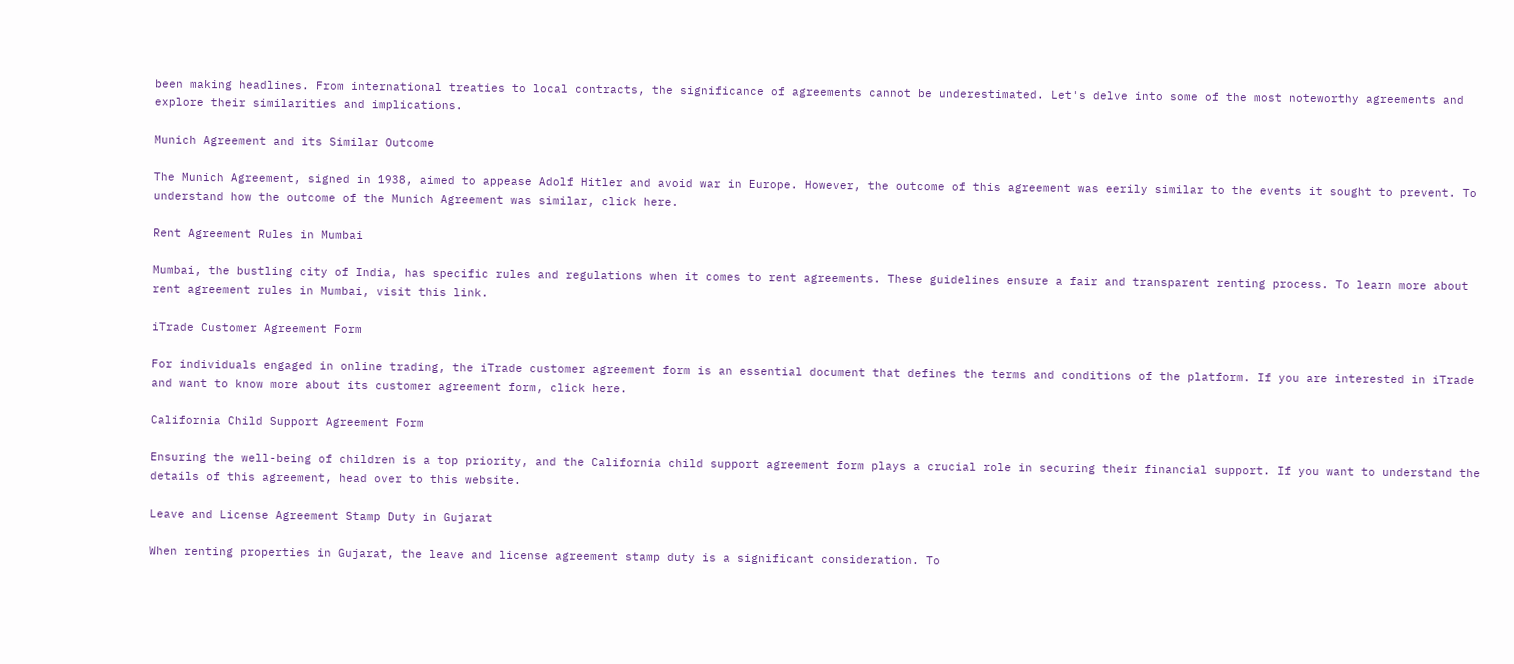been making headlines. From international treaties to local contracts, the significance of agreements cannot be underestimated. Let's delve into some of the most noteworthy agreements and explore their similarities and implications.

Munich Agreement and its Similar Outcome

The Munich Agreement, signed in 1938, aimed to appease Adolf Hitler and avoid war in Europe. However, the outcome of this agreement was eerily similar to the events it sought to prevent. To understand how the outcome of the Munich Agreement was similar, click here.

Rent Agreement Rules in Mumbai

Mumbai, the bustling city of India, has specific rules and regulations when it comes to rent agreements. These guidelines ensure a fair and transparent renting process. To learn more about rent agreement rules in Mumbai, visit this link.

iTrade Customer Agreement Form

For individuals engaged in online trading, the iTrade customer agreement form is an essential document that defines the terms and conditions of the platform. If you are interested in iTrade and want to know more about its customer agreement form, click here.

California Child Support Agreement Form

Ensuring the well-being of children is a top priority, and the California child support agreement form plays a crucial role in securing their financial support. If you want to understand the details of this agreement, head over to this website.

Leave and License Agreement Stamp Duty in Gujarat

When renting properties in Gujarat, the leave and license agreement stamp duty is a significant consideration. To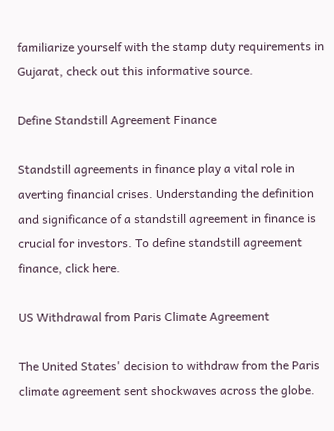familiarize yourself with the stamp duty requirements in Gujarat, check out this informative source.

Define Standstill Agreement Finance

Standstill agreements in finance play a vital role in averting financial crises. Understanding the definition and significance of a standstill agreement in finance is crucial for investors. To define standstill agreement finance, click here.

US Withdrawal from Paris Climate Agreement

The United States' decision to withdraw from the Paris climate agreement sent shockwaves across the globe.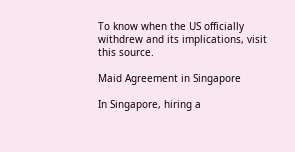To know when the US officially withdrew and its implications, visit this source.

Maid Agreement in Singapore

In Singapore, hiring a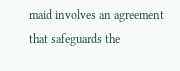maid involves an agreement that safeguards the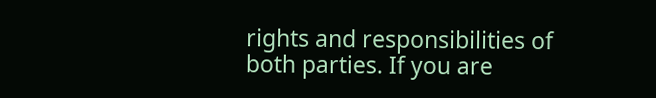rights and responsibilities of both parties. If you are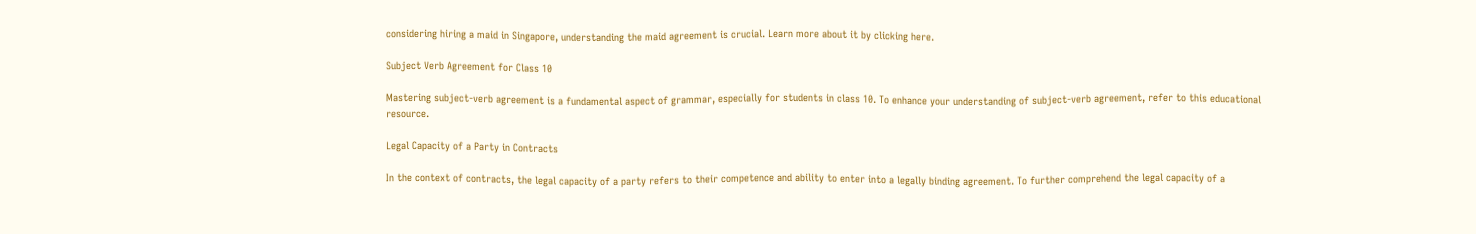considering hiring a maid in Singapore, understanding the maid agreement is crucial. Learn more about it by clicking here.

Subject Verb Agreement for Class 10

Mastering subject-verb agreement is a fundamental aspect of grammar, especially for students in class 10. To enhance your understanding of subject-verb agreement, refer to this educational resource.

Legal Capacity of a Party in Contracts

In the context of contracts, the legal capacity of a party refers to their competence and ability to enter into a legally binding agreement. To further comprehend the legal capacity of a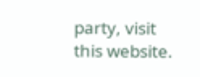party, visit this website.